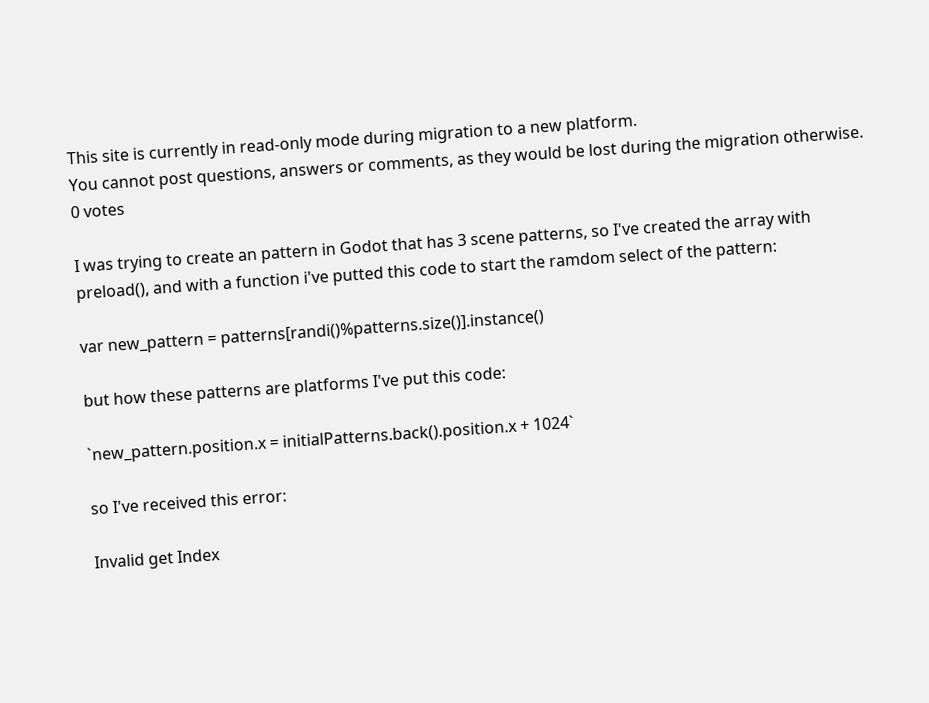This site is currently in read-only mode during migration to a new platform.
You cannot post questions, answers or comments, as they would be lost during the migration otherwise.
0 votes

I was trying to create an pattern in Godot that has 3 scene patterns, so I've created the array with preload(), and with a function i've putted this code to start the ramdom select of the pattern:

var new_pattern = patterns[randi()%patterns.size()].instance()

but how these patterns are platforms I've put this code:

`new_pattern.position.x = initialPatterns.back().position.x + 1024`

so I've received this error:

Invalid get Index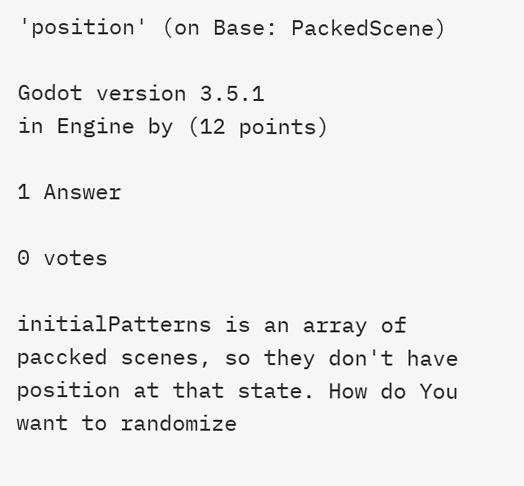'position' (on Base: PackedScene)

Godot version 3.5.1
in Engine by (12 points)

1 Answer

0 votes

initialPatterns is an array of paccked scenes, so they don't have position at that state. How do You want to randomize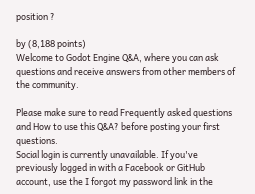position ?

by (8,188 points)
Welcome to Godot Engine Q&A, where you can ask questions and receive answers from other members of the community.

Please make sure to read Frequently asked questions and How to use this Q&A? before posting your first questions.
Social login is currently unavailable. If you've previously logged in with a Facebook or GitHub account, use the I forgot my password link in the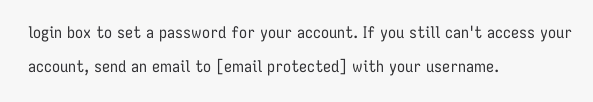login box to set a password for your account. If you still can't access your account, send an email to [email protected] with your username.